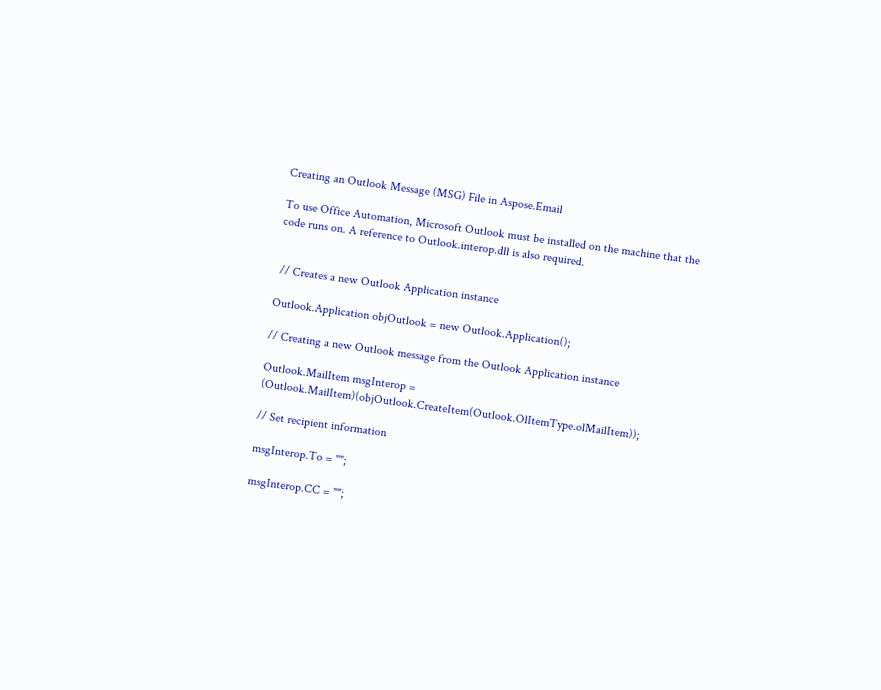Creating an Outlook Message (MSG) File in Aspose.Email

To use Office Automation, Microsoft Outlook must be installed on the machine that the code runs on. A reference to Outlook.interop.dll is also required.


 // Creates a new Outlook Application instance

Outlook.Application objOutlook = new Outlook.Application();

// Creating a new Outlook message from the Outlook Application instance

Outlook.MailItem msgInterop = (Outlook.MailItem)(objOutlook.CreateItem(Outlook.OlItemType.olMailItem));

// Set recipient information

msgInterop.To = "";

msgInterop.CC = "";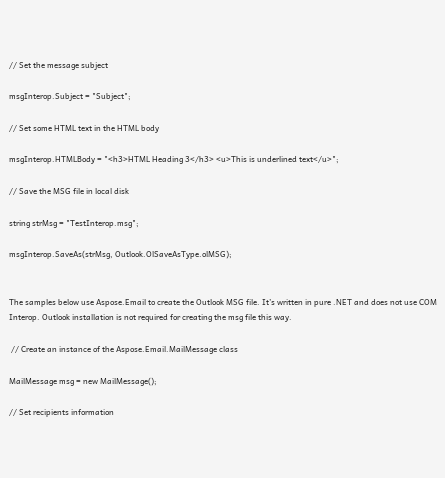// Set the message subject

msgInterop.Subject = "Subject";

// Set some HTML text in the HTML body

msgInterop.HTMLBody = "<h3>HTML Heading 3</h3> <u>This is underlined text</u>";

// Save the MSG file in local disk

string strMsg = "TestInterop.msg";

msgInterop.SaveAs(strMsg, Outlook.OlSaveAsType.olMSG);


The samples below use Aspose.Email to create the Outlook MSG file. It’s written in pure .NET and does not use COM Interop. Outlook installation is not required for creating the msg file this way.

 // Create an instance of the Aspose.Email.MailMessage class

MailMessage msg = new MailMessage();

// Set recipients information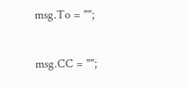msg.To = "";

msg.CC = "";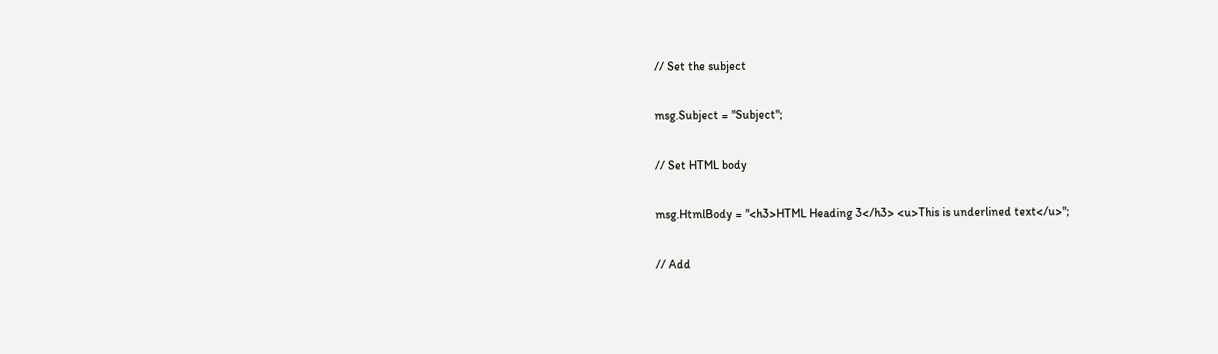// Set the subject

msg.Subject = "Subject";

// Set HTML body

msg.HtmlBody = "<h3>HTML Heading 3</h3> <u>This is underlined text</u>";

// Add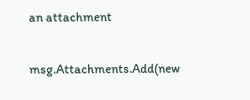an attachment

msg.Attachments.Add(new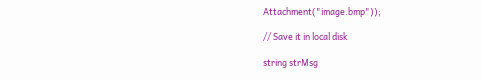Attachment("image.bmp"));

// Save it in local disk

string strMsg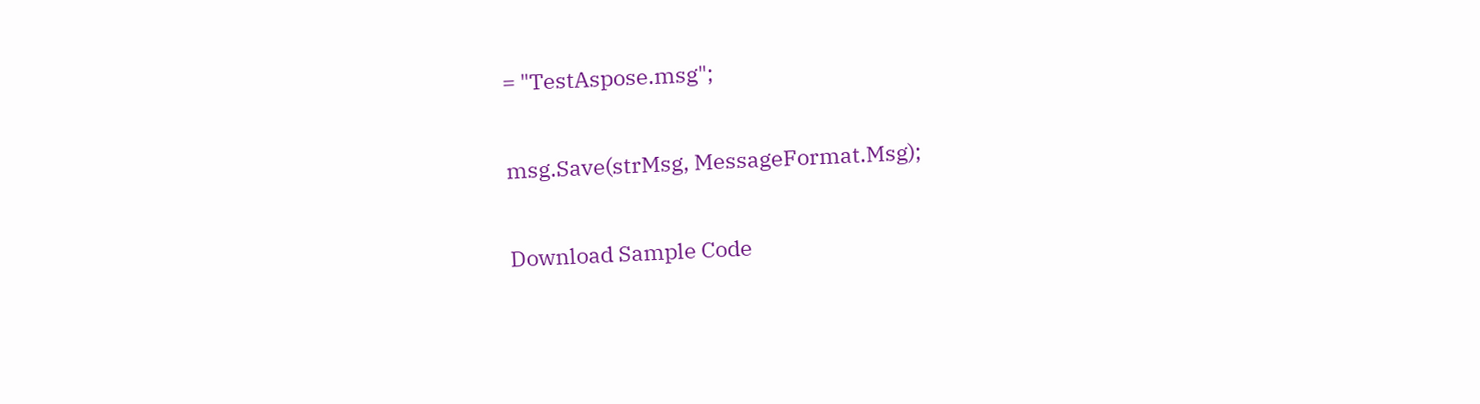= "TestAspose.msg";

msg.Save(strMsg, MessageFormat.Msg);

Download Sample Code